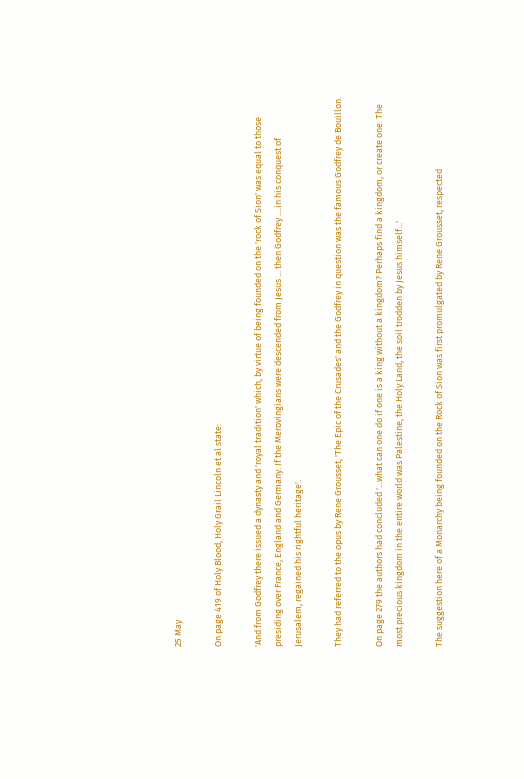25 May

On page 419 of Holy Blood, Holy Grail Lincoln et al state:

'And from Godfrey there issued a dynasty and 'royal tradition' which, by virtue of being founded on the 'rock of Sion' was equal to those presiding over France, England and Germany. If the Merovingians were descended from Jesus ... then Godfrey ....in his conquest of Jerusalem, regained his rightful heritage'.

They had referred to the opus by Rene Grousset, 'The Epic of the Crusades' and the Godfrey in question was the famous Godfrey de Bouillon.

On page 279 the authors had concluded '...what can one do if one is a king without a kingdom? Perhaps find a kingdom, or create one. The most precious kingdom in the entire world was Palestine, the Holy Land, the soil trodden by Jesus himself...'

The suggestion here of a Monarchy being founded on the Rock of Sion was first promulgated by Rene Grousset, respected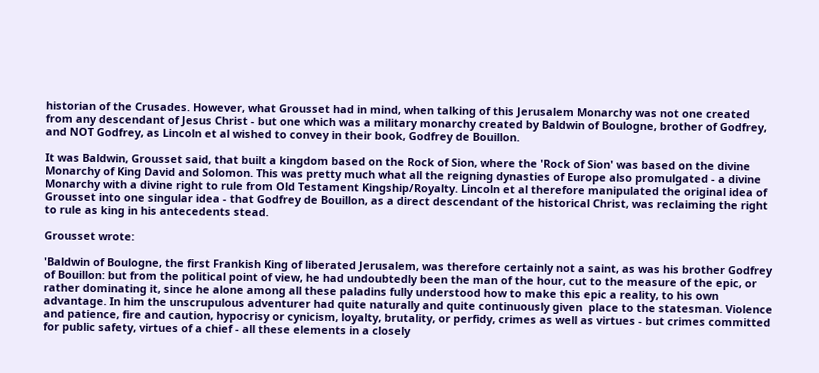historian of the Crusades. However, what Grousset had in mind, when talking of this Jerusalem Monarchy was not one created from any descendant of Jesus Christ - but one which was a military monarchy created by Baldwin of Boulogne, brother of Godfrey, and NOT Godfrey, as Lincoln et al wished to convey in their book, Godfrey de Bouillon.

It was Baldwin, Grousset said, that built a kingdom based on the Rock of Sion, where the 'Rock of Sion' was based on the divine Monarchy of King David and Solomon. This was pretty much what all the reigning dynasties of Europe also promulgated - a divine Monarchy with a divine right to rule from Old Testament Kingship/Royalty. Lincoln et al therefore manipulated the original idea of Grousset into one singular idea - that Godfrey de Bouillon, as a direct descendant of the historical Christ, was reclaiming the right to rule as king in his antecedents stead.

Grousset wrote:

'Baldwin of Boulogne, the first Frankish King of liberated Jerusalem, was therefore certainly not a saint, as was his brother Godfrey of Bouillon: but from the political point of view, he had undoubtedly been the man of the hour, cut to the measure of the epic, or rather dominating it, since he alone among all these paladins fully understood how to make this epic a reality, to his own advantage. In him the unscrupulous adventurer had quite naturally and quite continuously given  place to the statesman. Violence and patience, fire and caution, hypocrisy or cynicism, loyalty, brutality, or perfidy, crimes as well as virtues - but crimes committed for public safety, virtues of a chief - all these elements in a closely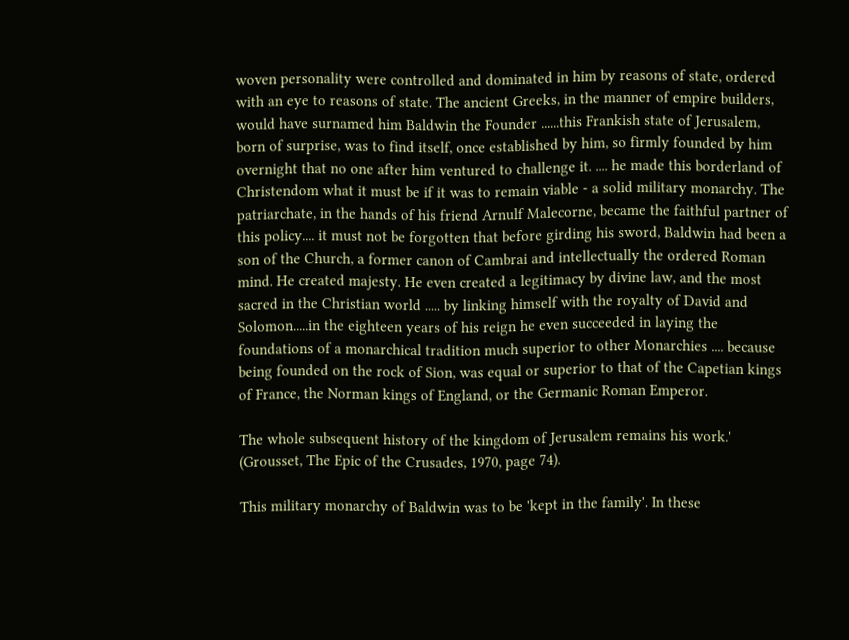woven personality were controlled and dominated in him by reasons of state, ordered with an eye to reasons of state. The ancient Greeks, in the manner of empire builders, would have surnamed him Baldwin the Founder ......this Frankish state of Jerusalem, born of surprise, was to find itself, once established by him, so firmly founded by him overnight that no one after him ventured to challenge it. .... he made this borderland of Christendom what it must be if it was to remain viable - a solid military monarchy. The patriarchate, in the hands of his friend Arnulf Malecorne, became the faithful partner of this policy.... it must not be forgotten that before girding his sword, Baldwin had been a son of the Church, a former canon of Cambrai and intellectually the ordered Roman mind. He created majesty. He even created a legitimacy by divine law, and the most sacred in the Christian world ..... by linking himself with the royalty of David and Solomon.....in the eighteen years of his reign he even succeeded in laying the foundations of a monarchical tradition much superior to other Monarchies .... because being founded on the rock of Sion, was equal or superior to that of the Capetian kings of France, the Norman kings of England, or the Germanic Roman Emperor.

The whole subsequent history of the kingdom of Jerusalem remains his work.' (Grousset, The Epic of the Crusades, 1970, page 74).

This military monarchy of Baldwin was to be 'kept in the family'. In these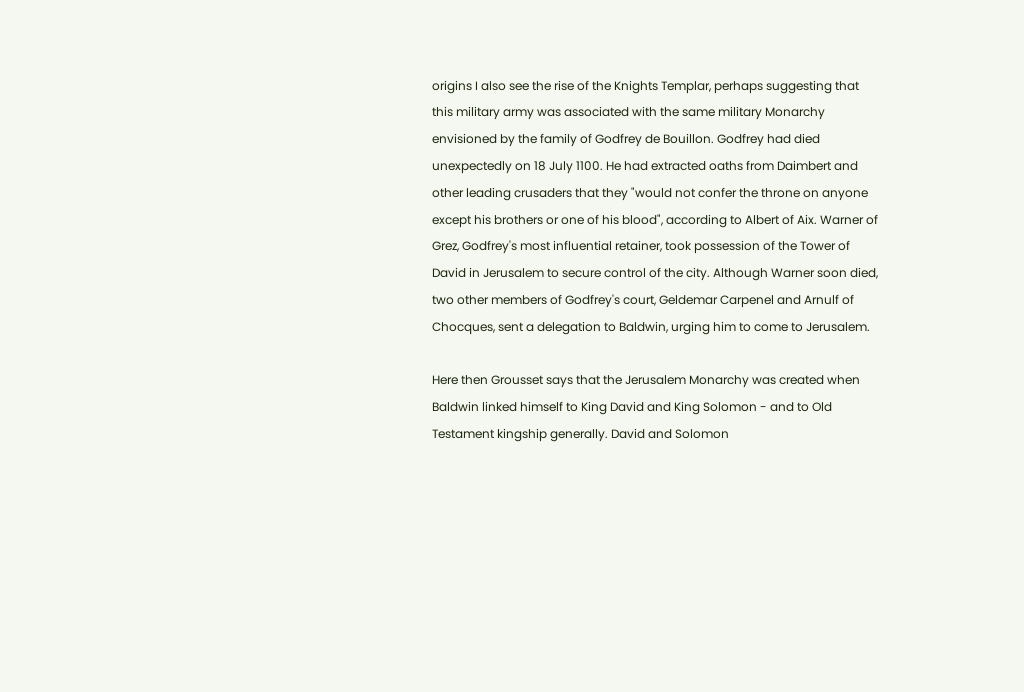origins I also see the rise of the Knights Templar, perhaps suggesting that this military army was associated with the same military Monarchy envisioned by the family of Godfrey de Bouillon. Godfrey had died unexpectedly on 18 July 1100. He had extracted oaths from Daimbert and other leading crusaders that they "would not confer the throne on anyone except his brothers or one of his blood", according to Albert of Aix. Warner of Grez, Godfrey's most influential retainer, took possession of the Tower of David in Jerusalem to secure control of the city. Although Warner soon died, two other members of Godfrey's court, Geldemar Carpenel and Arnulf of Chocques, sent a delegation to Baldwin, urging him to come to Jerusalem.

Here then Grousset says that the Jerusalem Monarchy was created when Baldwin linked himself to King David and King Solomon - and to Old Testament kingship generally. David and Solomon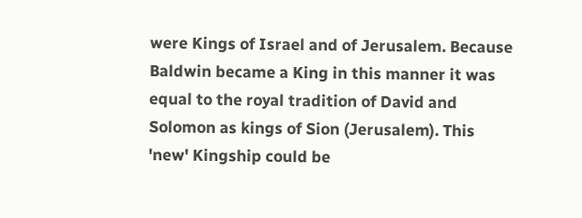were Kings of Israel and of Jerusalem. Because Baldwin became a King in this manner it was equal to the royal tradition of David and Solomon as kings of Sion (Jerusalem). This 'new' Kingship could be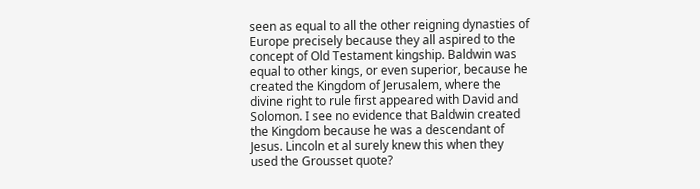seen as equal to all the other reigning dynasties of Europe precisely because they all aspired to the concept of Old Testament kingship. Baldwin was equal to other kings, or even superior, because he created the Kingdom of Jerusalem, where the divine right to rule first appeared with David and Solomon. I see no evidence that Baldwin created the Kingdom because he was a descendant of Jesus. Lincoln et al surely knew this when they used the Grousset quote?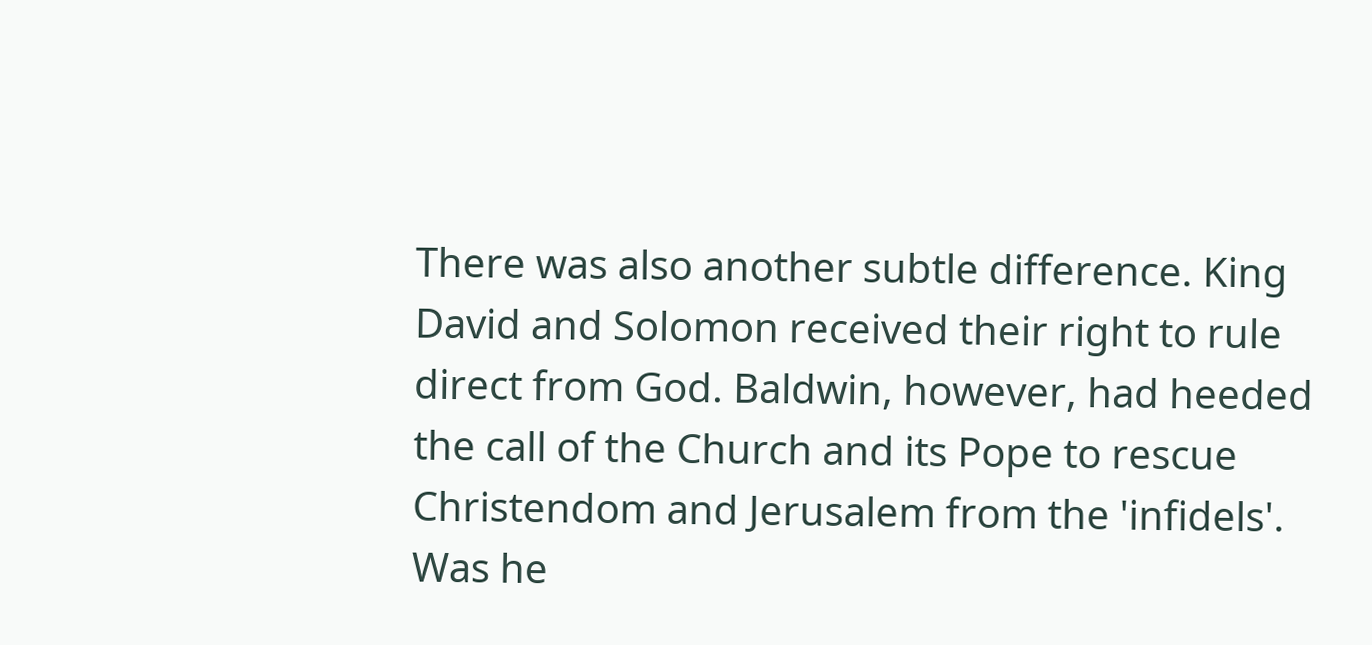There was also another subtle difference. King David and Solomon received their right to rule direct from God. Baldwin, however, had heeded the call of the Church and its Pope to rescue Christendom and Jerusalem from the 'infidels'. Was he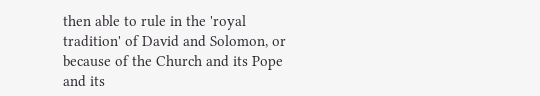then able to rule in the 'royal tradition' of David and Solomon, or because of the Church and its Pope and its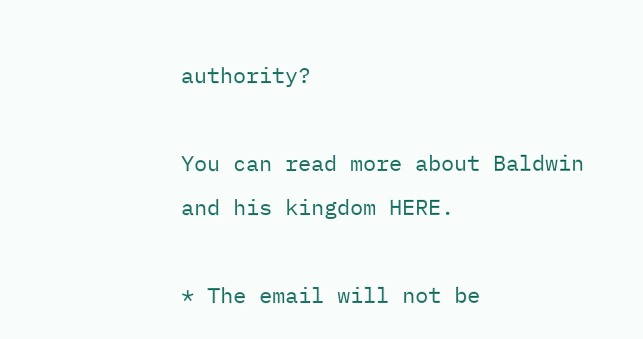authority?

You can read more about Baldwin and his kingdom HERE.

* The email will not be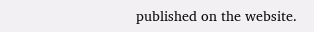published on the website.